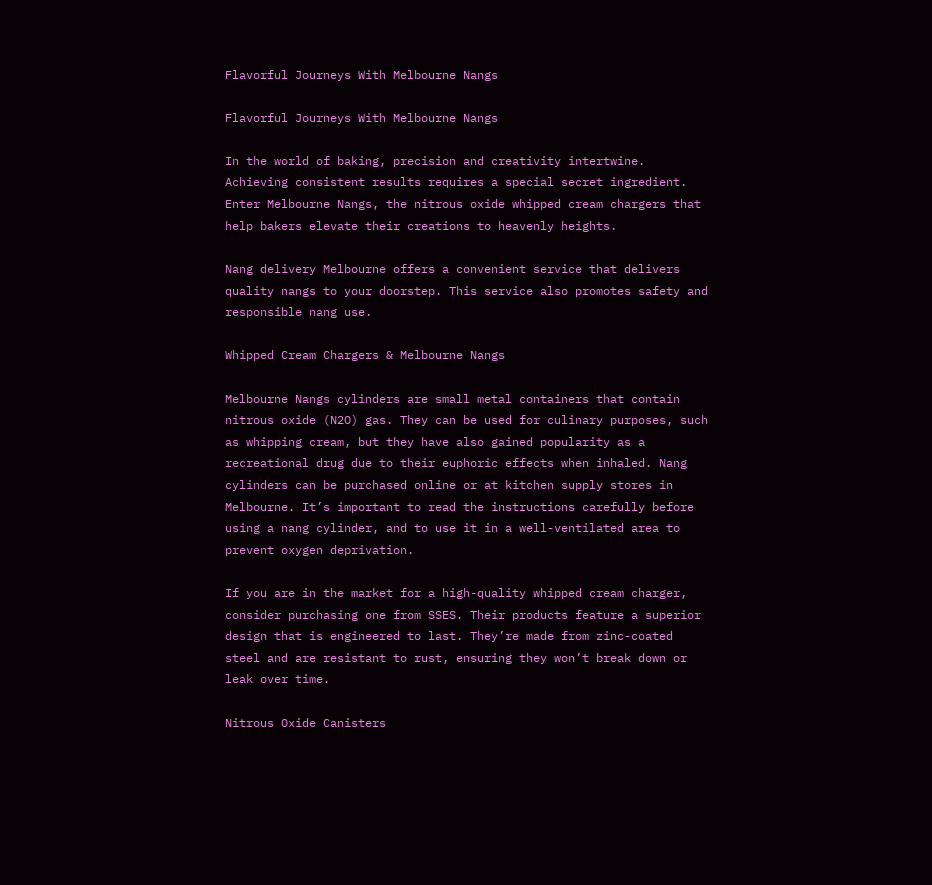Flavorful Journeys With Melbourne Nangs

Flavorful Journeys With Melbourne Nangs

In the world of baking, precision and creativity intertwine. Achieving consistent results requires a special secret ingredient. Enter Melbourne Nangs, the nitrous oxide whipped cream chargers that help bakers elevate their creations to heavenly heights.

Nang delivery Melbourne offers a convenient service that delivers quality nangs to your doorstep. This service also promotes safety and responsible nang use.

Whipped Cream Chargers & Melbourne Nangs

Melbourne Nangs cylinders are small metal containers that contain nitrous oxide (N2O) gas. They can be used for culinary purposes, such as whipping cream, but they have also gained popularity as a recreational drug due to their euphoric effects when inhaled. Nang cylinders can be purchased online or at kitchen supply stores in Melbourne. It’s important to read the instructions carefully before using a nang cylinder, and to use it in a well-ventilated area to prevent oxygen deprivation.

If you are in the market for a high-quality whipped cream charger, consider purchasing one from SSES. Their products feature a superior design that is engineered to last. They’re made from zinc-coated steel and are resistant to rust, ensuring they won’t break down or leak over time.

Nitrous Oxide Canisters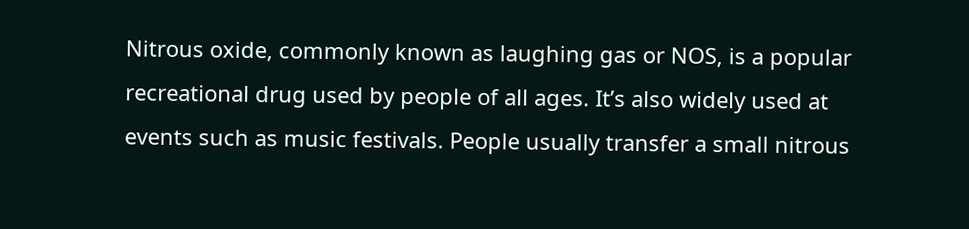Nitrous oxide, commonly known as laughing gas or NOS, is a popular recreational drug used by people of all ages. It’s also widely used at events such as music festivals. People usually transfer a small nitrous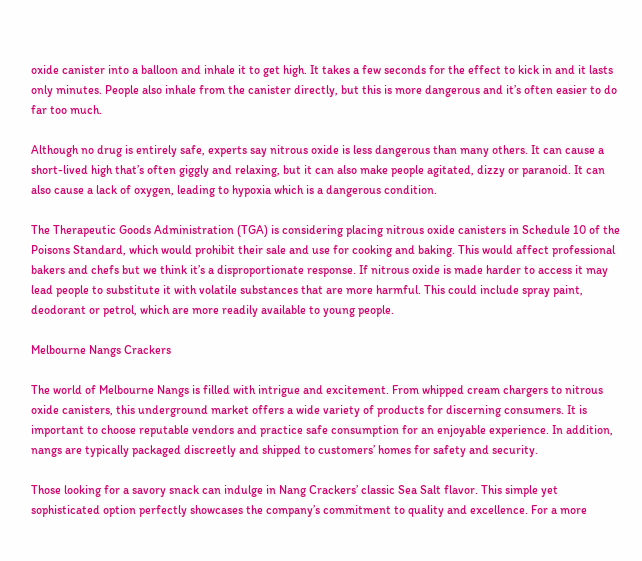oxide canister into a balloon and inhale it to get high. It takes a few seconds for the effect to kick in and it lasts only minutes. People also inhale from the canister directly, but this is more dangerous and it’s often easier to do far too much.

Although no drug is entirely safe, experts say nitrous oxide is less dangerous than many others. It can cause a short-lived high that’s often giggly and relaxing, but it can also make people agitated, dizzy or paranoid. It can also cause a lack of oxygen, leading to hypoxia which is a dangerous condition.

The Therapeutic Goods Administration (TGA) is considering placing nitrous oxide canisters in Schedule 10 of the Poisons Standard, which would prohibit their sale and use for cooking and baking. This would affect professional bakers and chefs but we think it’s a disproportionate response. If nitrous oxide is made harder to access it may lead people to substitute it with volatile substances that are more harmful. This could include spray paint, deodorant or petrol, which are more readily available to young people.

Melbourne Nangs Crackers

The world of Melbourne Nangs is filled with intrigue and excitement. From whipped cream chargers to nitrous oxide canisters, this underground market offers a wide variety of products for discerning consumers. It is important to choose reputable vendors and practice safe consumption for an enjoyable experience. In addition, nangs are typically packaged discreetly and shipped to customers’ homes for safety and security.

Those looking for a savory snack can indulge in Nang Crackers’ classic Sea Salt flavor. This simple yet sophisticated option perfectly showcases the company’s commitment to quality and excellence. For a more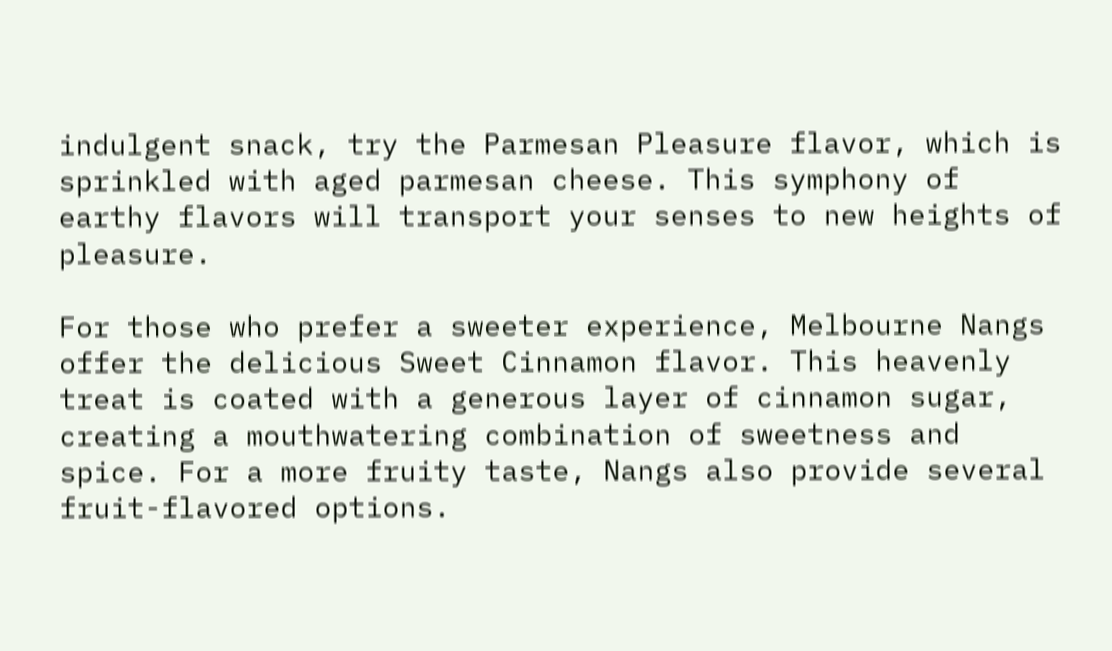indulgent snack, try the Parmesan Pleasure flavor, which is sprinkled with aged parmesan cheese. This symphony of earthy flavors will transport your senses to new heights of pleasure.

For those who prefer a sweeter experience, Melbourne Nangs offer the delicious Sweet Cinnamon flavor. This heavenly treat is coated with a generous layer of cinnamon sugar, creating a mouthwatering combination of sweetness and spice. For a more fruity taste, Nangs also provide several fruit-flavored options.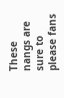These nangs are sure to please fans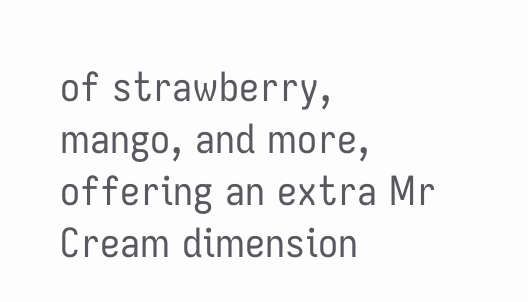of strawberry, mango, and more, offering an extra Mr Cream dimension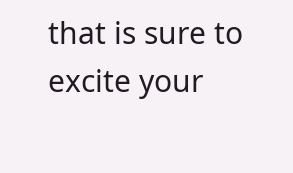that is sure to excite your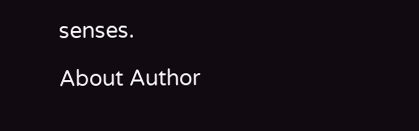senses.

About Author